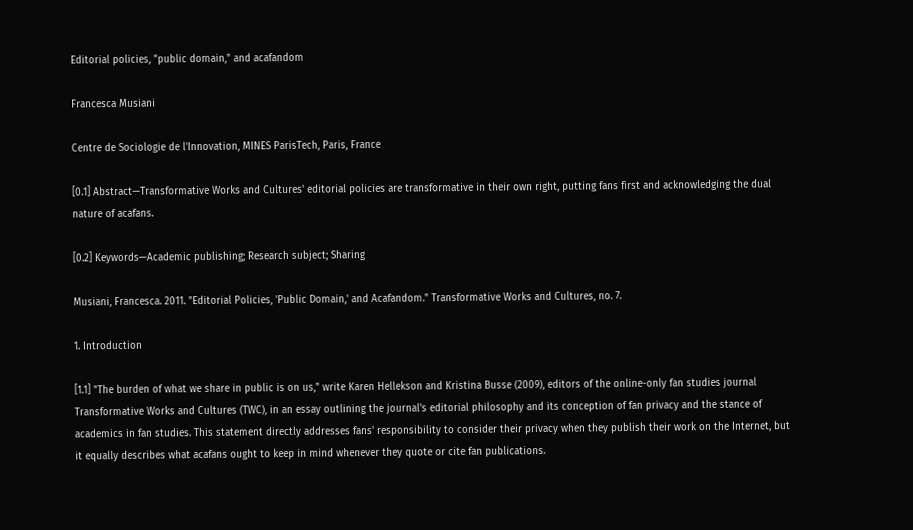Editorial policies, "public domain," and acafandom

Francesca Musiani

Centre de Sociologie de l'Innovation, MINES ParisTech, Paris, France

[0.1] Abstract—Transformative Works and Cultures' editorial policies are transformative in their own right, putting fans first and acknowledging the dual nature of acafans.

[0.2] Keywords—Academic publishing; Research subject; Sharing

Musiani, Francesca. 2011. "Editorial Policies, 'Public Domain,' and Acafandom." Transformative Works and Cultures, no. 7.

1. Introduction

[1.1] "The burden of what we share in public is on us," write Karen Hellekson and Kristina Busse (2009), editors of the online-only fan studies journal Transformative Works and Cultures (TWC), in an essay outlining the journal's editorial philosophy and its conception of fan privacy and the stance of academics in fan studies. This statement directly addresses fans' responsibility to consider their privacy when they publish their work on the Internet, but it equally describes what acafans ought to keep in mind whenever they quote or cite fan publications.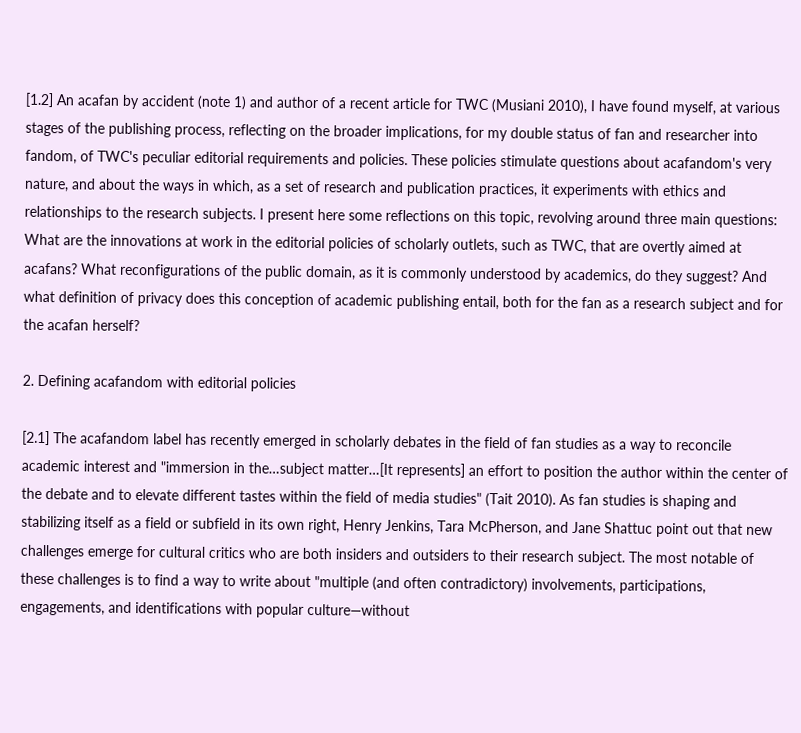[1.2] An acafan by accident (note 1) and author of a recent article for TWC (Musiani 2010), I have found myself, at various stages of the publishing process, reflecting on the broader implications, for my double status of fan and researcher into fandom, of TWC's peculiar editorial requirements and policies. These policies stimulate questions about acafandom's very nature, and about the ways in which, as a set of research and publication practices, it experiments with ethics and relationships to the research subjects. I present here some reflections on this topic, revolving around three main questions: What are the innovations at work in the editorial policies of scholarly outlets, such as TWC, that are overtly aimed at acafans? What reconfigurations of the public domain, as it is commonly understood by academics, do they suggest? And what definition of privacy does this conception of academic publishing entail, both for the fan as a research subject and for the acafan herself?

2. Defining acafandom with editorial policies

[2.1] The acafandom label has recently emerged in scholarly debates in the field of fan studies as a way to reconcile academic interest and "immersion in the…subject matter…[It represents] an effort to position the author within the center of the debate and to elevate different tastes within the field of media studies" (Tait 2010). As fan studies is shaping and stabilizing itself as a field or subfield in its own right, Henry Jenkins, Tara McPherson, and Jane Shattuc point out that new challenges emerge for cultural critics who are both insiders and outsiders to their research subject. The most notable of these challenges is to find a way to write about "multiple (and often contradictory) involvements, participations, engagements, and identifications with popular culture—without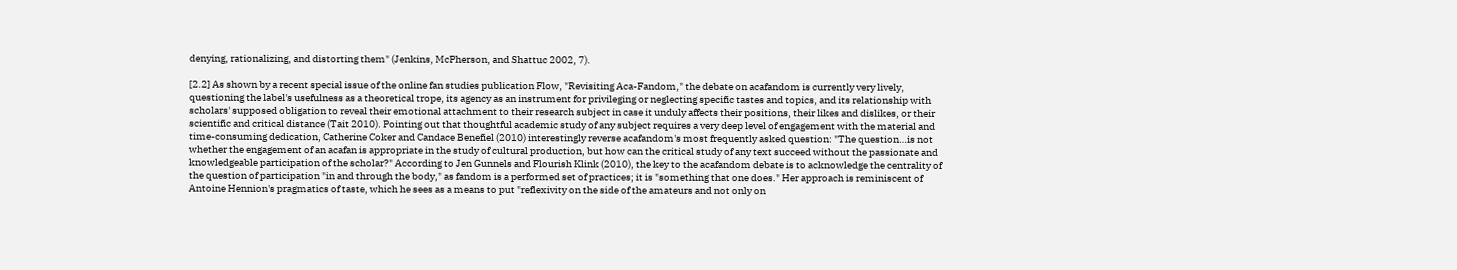denying, rationalizing, and distorting them" (Jenkins, McPherson, and Shattuc 2002, 7).

[2.2] As shown by a recent special issue of the online fan studies publication Flow, "Revisiting Aca-Fandom," the debate on acafandom is currently very lively, questioning the label's usefulness as a theoretical trope, its agency as an instrument for privileging or neglecting specific tastes and topics, and its relationship with scholars' supposed obligation to reveal their emotional attachment to their research subject in case it unduly affects their positions, their likes and dislikes, or their scientific and critical distance (Tait 2010). Pointing out that thoughtful academic study of any subject requires a very deep level of engagement with the material and time-consuming dedication, Catherine Coker and Candace Benefiel (2010) interestingly reverse acafandom's most frequently asked question: "The question…is not whether the engagement of an acafan is appropriate in the study of cultural production, but how can the critical study of any text succeed without the passionate and knowledgeable participation of the scholar?" According to Jen Gunnels and Flourish Klink (2010), the key to the acafandom debate is to acknowledge the centrality of the question of participation "in and through the body," as fandom is a performed set of practices; it is "something that one does." Her approach is reminiscent of Antoine Hennion's pragmatics of taste, which he sees as a means to put "reflexivity on the side of the amateurs and not only on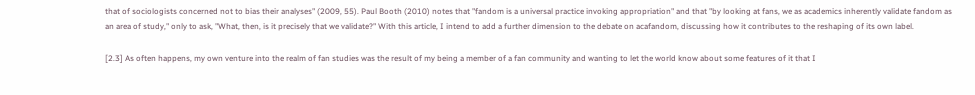that of sociologists concerned not to bias their analyses" (2009, 55). Paul Booth (2010) notes that "fandom is a universal practice invoking appropriation" and that "by looking at fans, we as academics inherently validate fandom as an area of study," only to ask, "What, then, is it precisely that we validate?" With this article, I intend to add a further dimension to the debate on acafandom, discussing how it contributes to the reshaping of its own label.

[2.3] As often happens, my own venture into the realm of fan studies was the result of my being a member of a fan community and wanting to let the world know about some features of it that I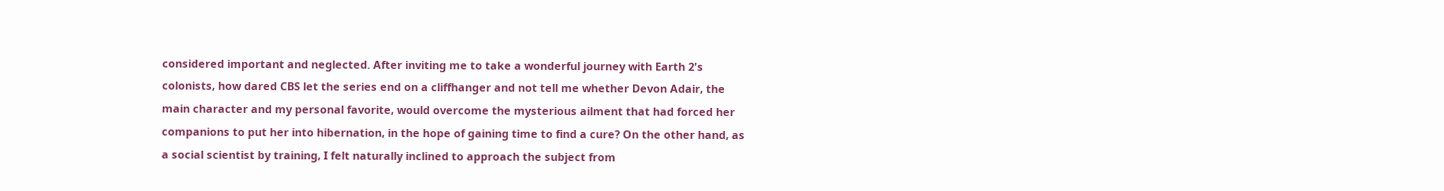considered important and neglected. After inviting me to take a wonderful journey with Earth 2's colonists, how dared CBS let the series end on a cliffhanger and not tell me whether Devon Adair, the main character and my personal favorite, would overcome the mysterious ailment that had forced her companions to put her into hibernation, in the hope of gaining time to find a cure? On the other hand, as a social scientist by training, I felt naturally inclined to approach the subject from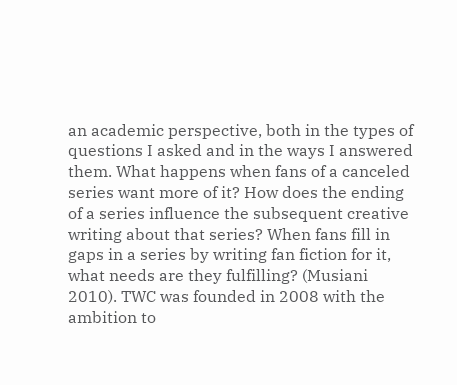an academic perspective, both in the types of questions I asked and in the ways I answered them. What happens when fans of a canceled series want more of it? How does the ending of a series influence the subsequent creative writing about that series? When fans fill in gaps in a series by writing fan fiction for it, what needs are they fulfilling? (Musiani 2010). TWC was founded in 2008 with the ambition to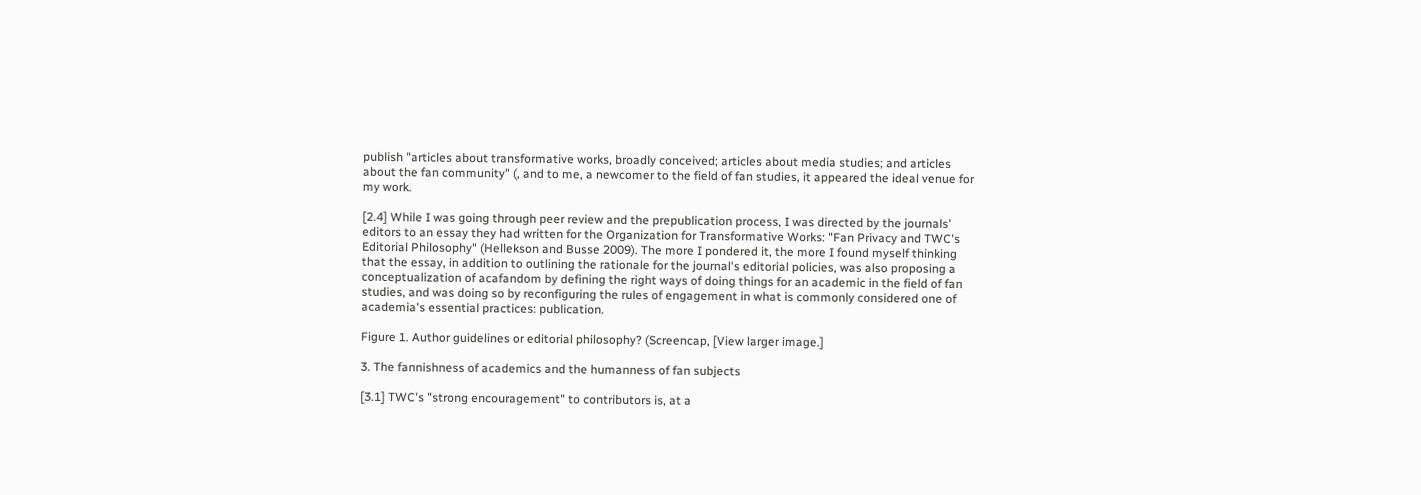publish "articles about transformative works, broadly conceived; articles about media studies; and articles about the fan community" (, and to me, a newcomer to the field of fan studies, it appeared the ideal venue for my work.

[2.4] While I was going through peer review and the prepublication process, I was directed by the journals' editors to an essay they had written for the Organization for Transformative Works: "Fan Privacy and TWC's Editorial Philosophy" (Hellekson and Busse 2009). The more I pondered it, the more I found myself thinking that the essay, in addition to outlining the rationale for the journal's editorial policies, was also proposing a conceptualization of acafandom by defining the right ways of doing things for an academic in the field of fan studies, and was doing so by reconfiguring the rules of engagement in what is commonly considered one of academia's essential practices: publication.

Figure 1. Author guidelines or editorial philosophy? (Screencap, [View larger image.]

3. The fannishness of academics and the humanness of fan subjects

[3.1] TWC's "strong encouragement" to contributors is, at a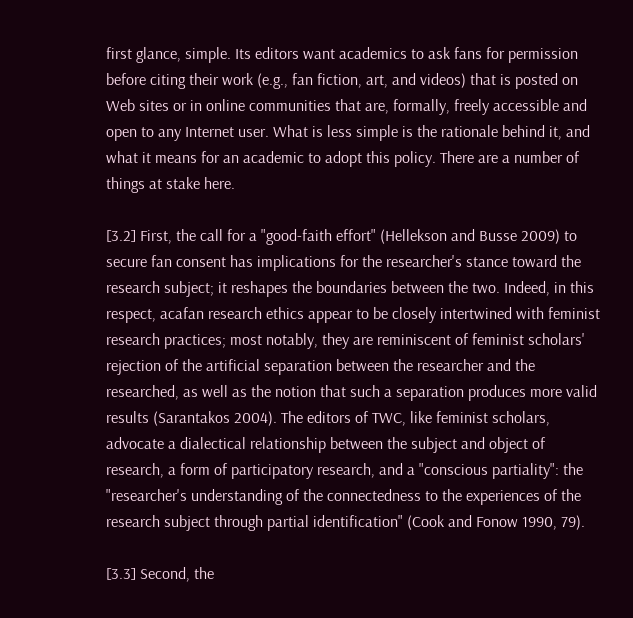first glance, simple. Its editors want academics to ask fans for permission before citing their work (e.g., fan fiction, art, and videos) that is posted on Web sites or in online communities that are, formally, freely accessible and open to any Internet user. What is less simple is the rationale behind it, and what it means for an academic to adopt this policy. There are a number of things at stake here.

[3.2] First, the call for a "good-faith effort" (Hellekson and Busse 2009) to secure fan consent has implications for the researcher's stance toward the research subject; it reshapes the boundaries between the two. Indeed, in this respect, acafan research ethics appear to be closely intertwined with feminist research practices; most notably, they are reminiscent of feminist scholars' rejection of the artificial separation between the researcher and the researched, as well as the notion that such a separation produces more valid results (Sarantakos 2004). The editors of TWC, like feminist scholars, advocate a dialectical relationship between the subject and object of research, a form of participatory research, and a "conscious partiality": the "researcher's understanding of the connectedness to the experiences of the research subject through partial identification" (Cook and Fonow 1990, 79).

[3.3] Second, the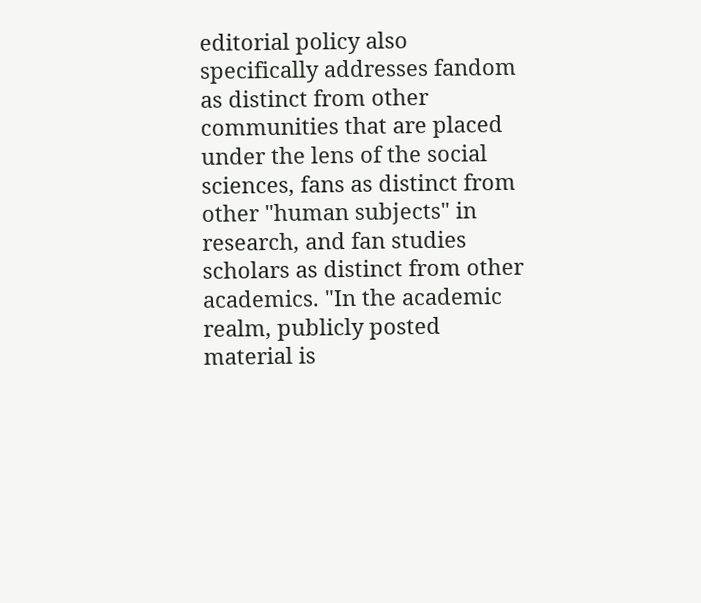editorial policy also specifically addresses fandom as distinct from other communities that are placed under the lens of the social sciences, fans as distinct from other "human subjects" in research, and fan studies scholars as distinct from other academics. "In the academic realm, publicly posted material is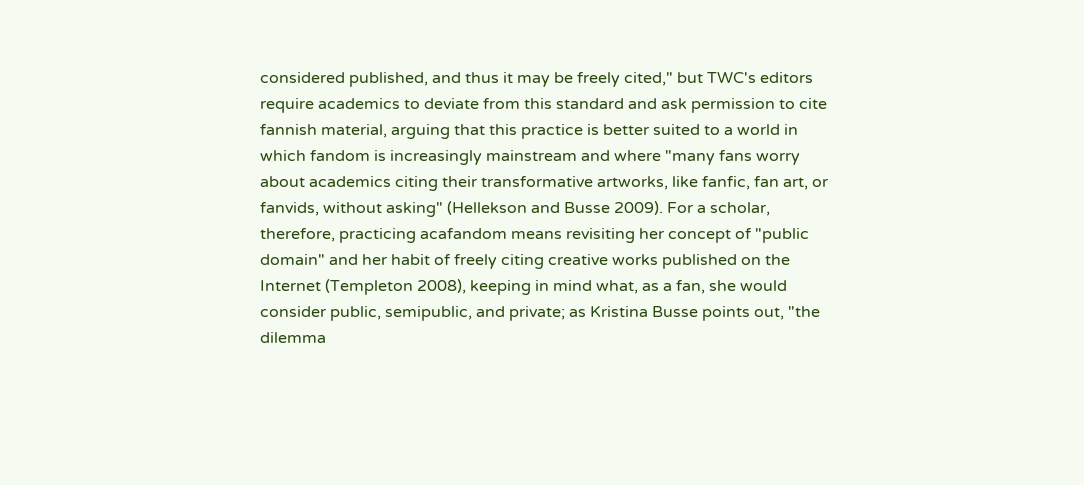considered published, and thus it may be freely cited," but TWC's editors require academics to deviate from this standard and ask permission to cite fannish material, arguing that this practice is better suited to a world in which fandom is increasingly mainstream and where "many fans worry about academics citing their transformative artworks, like fanfic, fan art, or fanvids, without asking" (Hellekson and Busse 2009). For a scholar, therefore, practicing acafandom means revisiting her concept of "public domain" and her habit of freely citing creative works published on the Internet (Templeton 2008), keeping in mind what, as a fan, she would consider public, semipublic, and private; as Kristina Busse points out, "the dilemma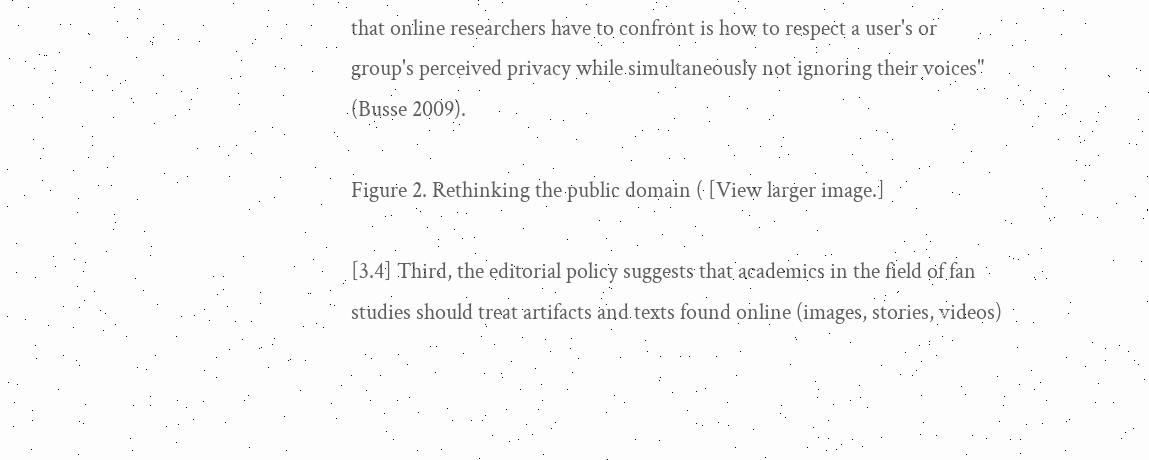that online researchers have to confront is how to respect a user's or group's perceived privacy while simultaneously not ignoring their voices" (Busse 2009).

Figure 2. Rethinking the public domain ( [View larger image.]

[3.4] Third, the editorial policy suggests that academics in the field of fan studies should treat artifacts and texts found online (images, stories, videos)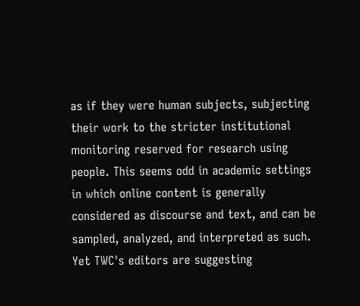as if they were human subjects, subjecting their work to the stricter institutional monitoring reserved for research using people. This seems odd in academic settings in which online content is generally considered as discourse and text, and can be sampled, analyzed, and interpreted as such. Yet TWC's editors are suggesting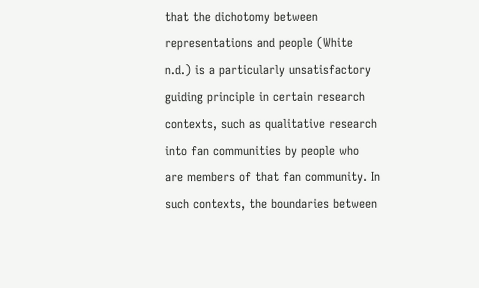that the dichotomy between representations and people (White n.d.) is a particularly unsatisfactory guiding principle in certain research contexts, such as qualitative research into fan communities by people who are members of that fan community. In such contexts, the boundaries between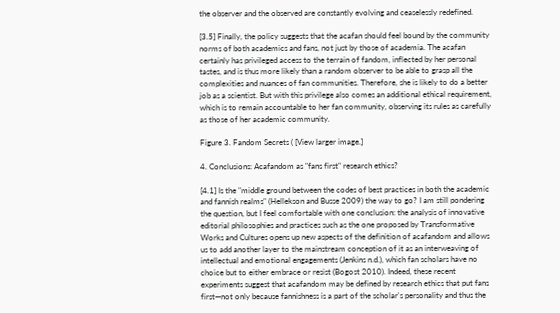the observer and the observed are constantly evolving and ceaselessly redefined.

[3.5] Finally, the policy suggests that the acafan should feel bound by the community norms of both academics and fans, not just by those of academia. The acafan certainly has privileged access to the terrain of fandom, inflected by her personal tastes, and is thus more likely than a random observer to be able to grasp all the complexities and nuances of fan communities. Therefore, she is likely to do a better job as a scientist. But with this privilege also comes an additional ethical requirement, which is to remain accountable to her fan community, observing its rules as carefully as those of her academic community.

Figure 3. Fandom Secrets ( [View larger image.]

4. Conclusions: Acafandom as "fans first" research ethics?

[4.1] Is the "middle ground between the codes of best practices in both the academic and fannish realms" (Hellekson and Busse 2009) the way to go? I am still pondering the question, but I feel comfortable with one conclusion: the analysis of innovative editorial philosophies and practices such as the one proposed by Transformative Works and Cultures opens up new aspects of the definition of acafandom and allows us to add another layer to the mainstream conception of it as an interweaving of intellectual and emotional engagements (Jenkins n.d.), which fan scholars have no choice but to either embrace or resist (Bogost 2010). Indeed, these recent experiments suggest that acafandom may be defined by research ethics that put fans first—not only because fannishness is a part of the scholar's personality and thus the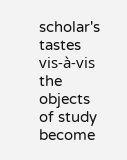scholar's tastes vis-à-vis the objects of study become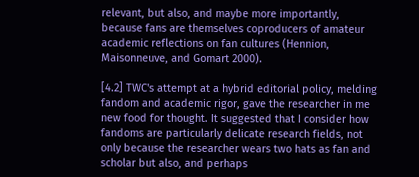relevant, but also, and maybe more importantly, because fans are themselves coproducers of amateur academic reflections on fan cultures (Hennion, Maisonneuve, and Gomart 2000).

[4.2] TWC's attempt at a hybrid editorial policy, melding fandom and academic rigor, gave the researcher in me new food for thought. It suggested that I consider how fandoms are particularly delicate research fields, not only because the researcher wears two hats as fan and scholar but also, and perhaps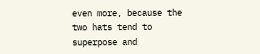even more, because the two hats tend to superpose and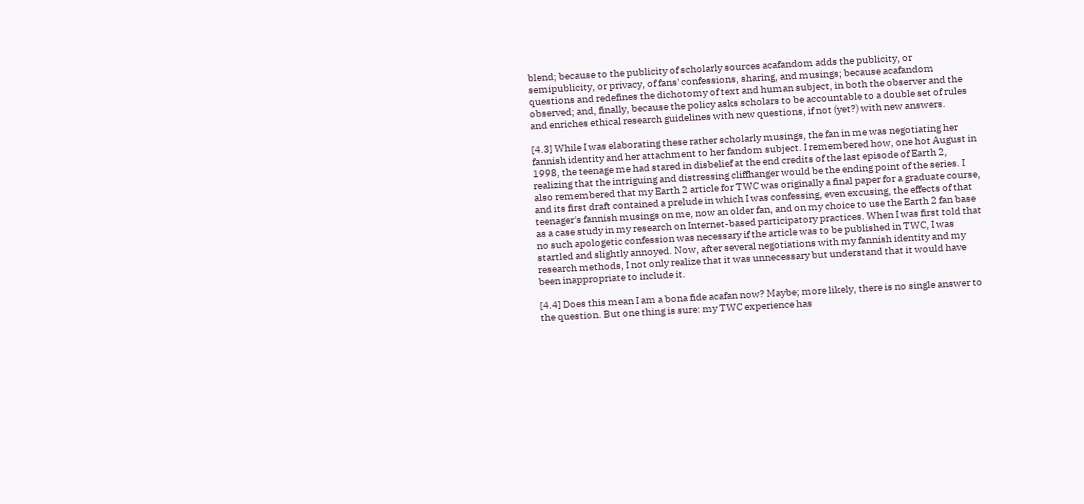blend; because to the publicity of scholarly sources acafandom adds the publicity, or semipublicity, or privacy, of fans' confessions, sharing, and musings; because acafandom questions and redefines the dichotomy of text and human subject, in both the observer and the observed; and, finally, because the policy asks scholars to be accountable to a double set of rules and enriches ethical research guidelines with new questions, if not (yet?) with new answers.

[4.3] While I was elaborating these rather scholarly musings, the fan in me was negotiating her fannish identity and her attachment to her fandom subject. I remembered how, one hot August in 1998, the teenage me had stared in disbelief at the end credits of the last episode of Earth 2, realizing that the intriguing and distressing cliffhanger would be the ending point of the series. I also remembered that my Earth 2 article for TWC was originally a final paper for a graduate course, and its first draft contained a prelude in which I was confessing, even excusing, the effects of that teenager's fannish musings on me, now an older fan, and on my choice to use the Earth 2 fan base as a case study in my research on Internet-based participatory practices. When I was first told that no such apologetic confession was necessary if the article was to be published in TWC, I was startled and slightly annoyed. Now, after several negotiations with my fannish identity and my research methods, I not only realize that it was unnecessary but understand that it would have been inappropriate to include it.

[4.4] Does this mean I am a bona fide acafan now? Maybe; more likely, there is no single answer to the question. But one thing is sure: my TWC experience has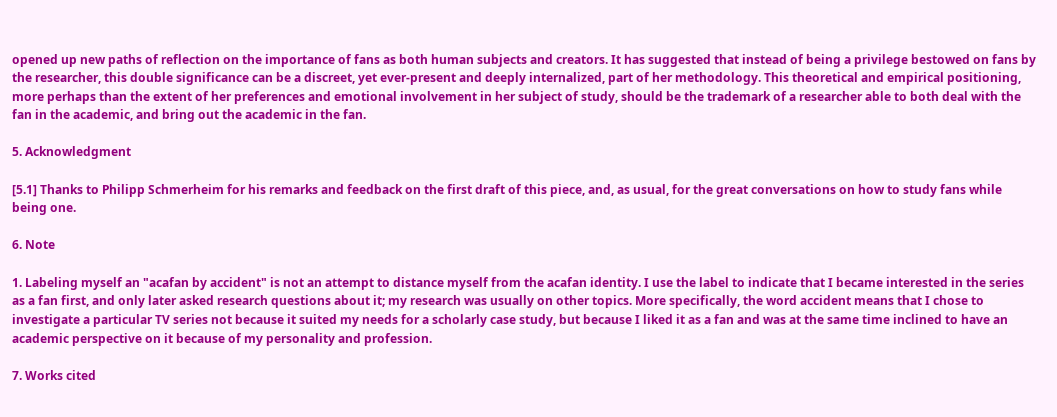opened up new paths of reflection on the importance of fans as both human subjects and creators. It has suggested that instead of being a privilege bestowed on fans by the researcher, this double significance can be a discreet, yet ever-present and deeply internalized, part of her methodology. This theoretical and empirical positioning, more perhaps than the extent of her preferences and emotional involvement in her subject of study, should be the trademark of a researcher able to both deal with the fan in the academic, and bring out the academic in the fan.

5. Acknowledgment

[5.1] Thanks to Philipp Schmerheim for his remarks and feedback on the first draft of this piece, and, as usual, for the great conversations on how to study fans while being one.

6. Note

1. Labeling myself an "acafan by accident" is not an attempt to distance myself from the acafan identity. I use the label to indicate that I became interested in the series as a fan first, and only later asked research questions about it; my research was usually on other topics. More specifically, the word accident means that I chose to investigate a particular TV series not because it suited my needs for a scholarly case study, but because I liked it as a fan and was at the same time inclined to have an academic perspective on it because of my personality and profession.

7. Works cited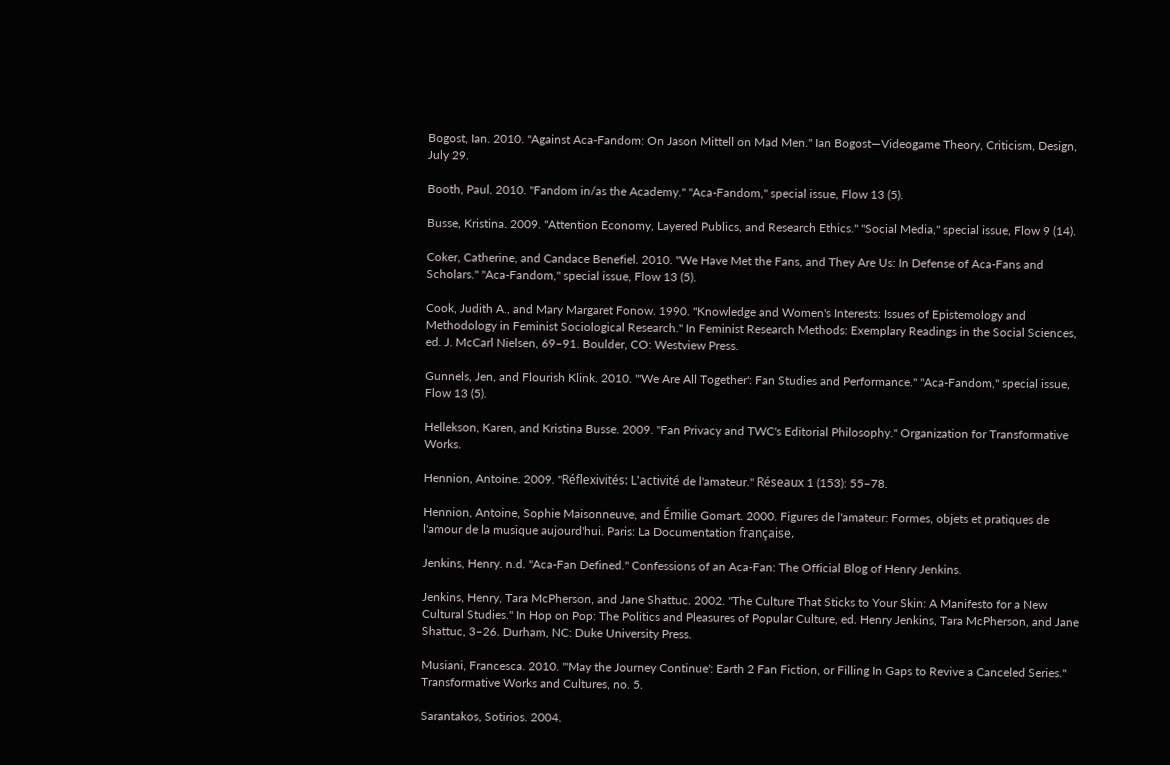Bogost, Ian. 2010. "Against Aca-Fandom: On Jason Mittell on Mad Men." Ian Bogost—Videogame Theory, Criticism, Design, July 29.

Booth, Paul. 2010. "Fandom in/as the Academy." "Aca-Fandom," special issue, Flow 13 (5).

Busse, Kristina. 2009. "Attention Economy, Layered Publics, and Research Ethics." "Social Media," special issue, Flow 9 (14).

Coker, Catherine, and Candace Benefiel. 2010. "We Have Met the Fans, and They Are Us: In Defense of Aca-Fans and Scholars." "Aca-Fandom," special issue, Flow 13 (5).

Cook, Judith A., and Mary Margaret Fonow. 1990. "Knowledge and Women's Interests: Issues of Epistemology and Methodology in Feminist Sociological Research." In Feminist Research Methods: Exemplary Readings in the Social Sciences, ed. J. McCarl Nielsen, 69–91. Boulder, CO: Westview Press.

Gunnels, Jen, and Flourish Klink. 2010. "'We Are All Together': Fan Studies and Performance." "Aca-Fandom," special issue, Flow 13 (5).

Hellekson, Karen, and Kristina Busse. 2009. "Fan Privacy and TWC's Editorial Philosophy." Organization for Transformative Works.

Hennion, Antoine. 2009. "Réflexivités: L'activité de l'amateur." Réseaux 1 (153): 55–78.

Hennion, Antoine, Sophie Maisonneuve, and Émilie Gomart. 2000. Figures de l'amateur: Formes, objets et pratiques de l'amour de la musique aujourd'hui. Paris: La Documentation française.

Jenkins, Henry. n.d. "Aca-Fan Defined." Confessions of an Aca-Fan: The Official Blog of Henry Jenkins.

Jenkins, Henry, Tara McPherson, and Jane Shattuc. 2002. "The Culture That Sticks to Your Skin: A Manifesto for a New Cultural Studies." In Hop on Pop: The Politics and Pleasures of Popular Culture, ed. Henry Jenkins, Tara McPherson, and Jane Shattuc, 3–26. Durham, NC: Duke University Press.

Musiani, Francesca. 2010. "'May the Journey Continue': Earth 2 Fan Fiction, or Filling In Gaps to Revive a Canceled Series." Transformative Works and Cultures, no. 5.

Sarantakos, Sotirios. 2004.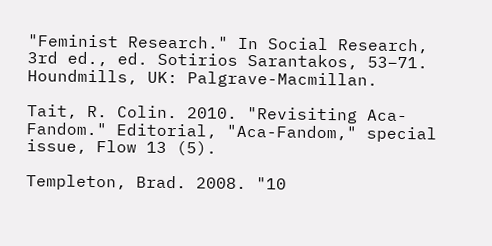"Feminist Research." In Social Research, 3rd ed., ed. Sotirios Sarantakos, 53–71. Houndmills, UK: Palgrave-Macmillan.

Tait, R. Colin. 2010. "Revisiting Aca-Fandom." Editorial, "Aca-Fandom," special issue, Flow 13 (5).

Templeton, Brad. 2008. "10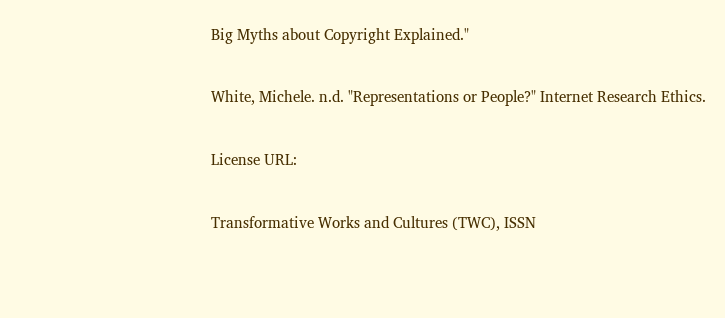Big Myths about Copyright Explained."

White, Michele. n.d. "Representations or People?" Internet Research Ethics.

License URL:

Transformative Works and Cultures (TWC), ISSN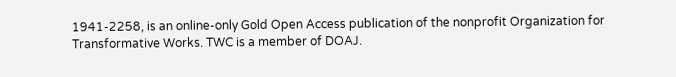1941-2258, is an online-only Gold Open Access publication of the nonprofit Organization for Transformative Works. TWC is a member of DOAJ.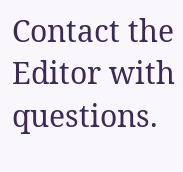Contact the Editor with questions.